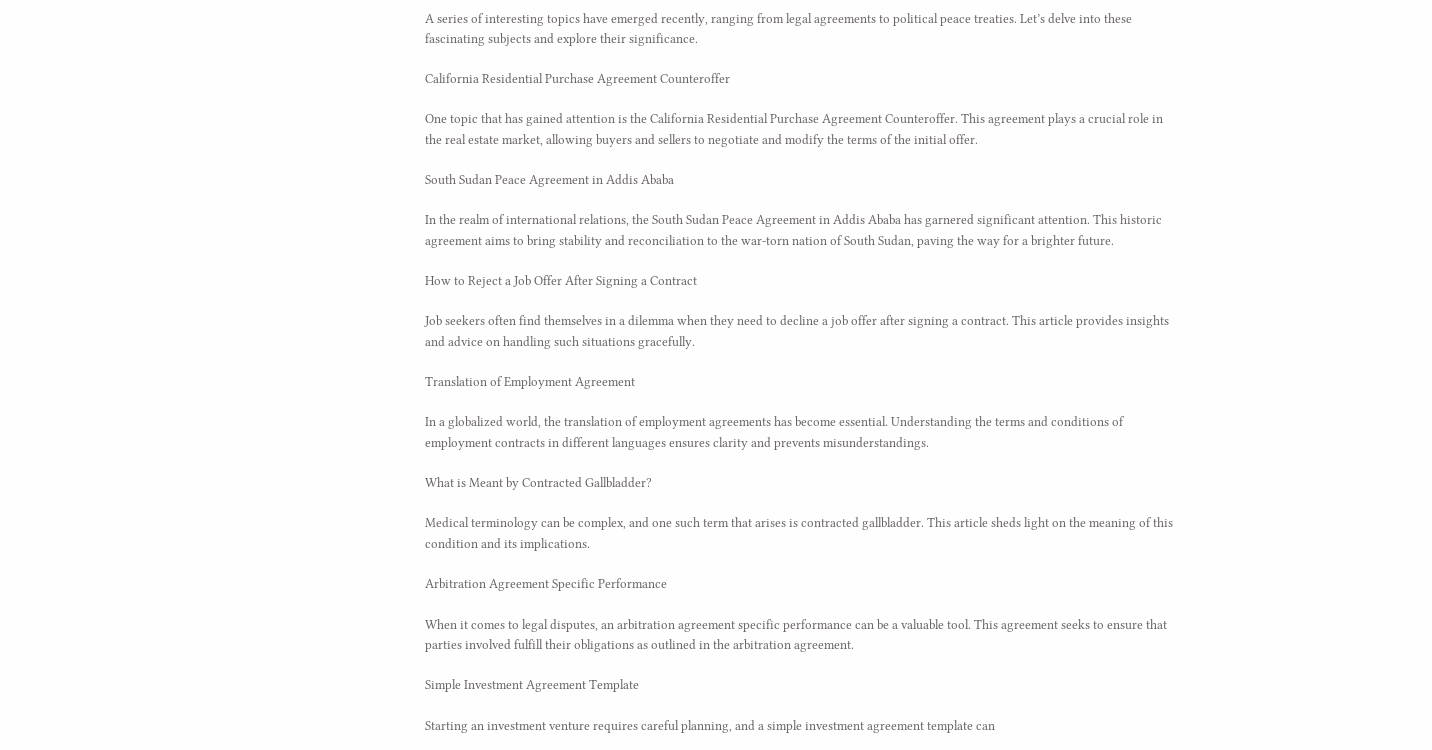A series of interesting topics have emerged recently, ranging from legal agreements to political peace treaties. Let’s delve into these fascinating subjects and explore their significance.

California Residential Purchase Agreement Counteroffer

One topic that has gained attention is the California Residential Purchase Agreement Counteroffer. This agreement plays a crucial role in the real estate market, allowing buyers and sellers to negotiate and modify the terms of the initial offer.

South Sudan Peace Agreement in Addis Ababa

In the realm of international relations, the South Sudan Peace Agreement in Addis Ababa has garnered significant attention. This historic agreement aims to bring stability and reconciliation to the war-torn nation of South Sudan, paving the way for a brighter future.

How to Reject a Job Offer After Signing a Contract

Job seekers often find themselves in a dilemma when they need to decline a job offer after signing a contract. This article provides insights and advice on handling such situations gracefully.

Translation of Employment Agreement

In a globalized world, the translation of employment agreements has become essential. Understanding the terms and conditions of employment contracts in different languages ensures clarity and prevents misunderstandings.

What is Meant by Contracted Gallbladder?

Medical terminology can be complex, and one such term that arises is contracted gallbladder. This article sheds light on the meaning of this condition and its implications.

Arbitration Agreement Specific Performance

When it comes to legal disputes, an arbitration agreement specific performance can be a valuable tool. This agreement seeks to ensure that parties involved fulfill their obligations as outlined in the arbitration agreement.

Simple Investment Agreement Template

Starting an investment venture requires careful planning, and a simple investment agreement template can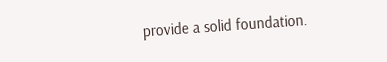provide a solid foundation.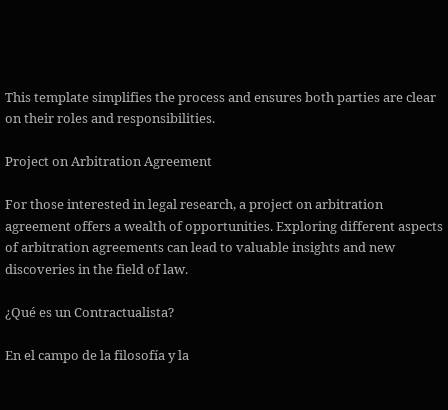This template simplifies the process and ensures both parties are clear on their roles and responsibilities.

Project on Arbitration Agreement

For those interested in legal research, a project on arbitration agreement offers a wealth of opportunities. Exploring different aspects of arbitration agreements can lead to valuable insights and new discoveries in the field of law.

¿Qué es un Contractualista?

En el campo de la filosofía y la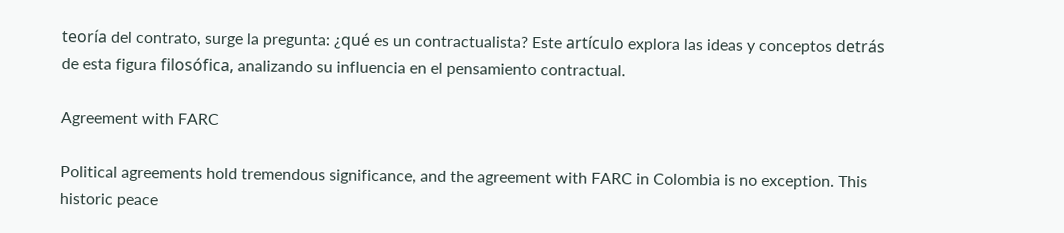teoría del contrato, surge la pregunta: ¿qué es un contractualista? Este artículo explora las ideas y conceptos detrás de esta figura filosófica, analizando su influencia en el pensamiento contractual.

Agreement with FARC

Political agreements hold tremendous significance, and the agreement with FARC in Colombia is no exception. This historic peace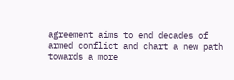agreement aims to end decades of armed conflict and chart a new path towards a more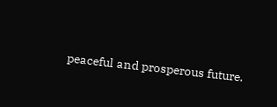peaceful and prosperous future.